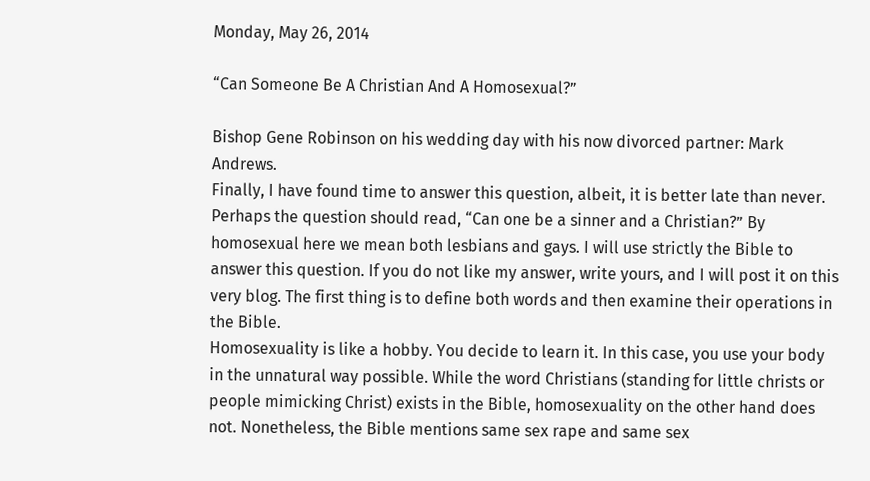Monday, May 26, 2014

“Can Someone Be A Christian And A Homosexual?”

Bishop Gene Robinson on his wedding day with his now divorced partner: Mark Andrews.
Finally, I have found time to answer this question, albeit, it is better late than never. Perhaps the question should read, “Can one be a sinner and a Christian?” By homosexual here we mean both lesbians and gays. I will use strictly the Bible to answer this question. If you do not like my answer, write yours, and I will post it on this very blog. The first thing is to define both words and then examine their operations in the Bible.
Homosexuality is like a hobby. You decide to learn it. In this case, you use your body in the unnatural way possible. While the word Christians (standing for little christs or people mimicking Christ) exists in the Bible, homosexuality on the other hand does not. Nonetheless, the Bible mentions same sex rape and same sex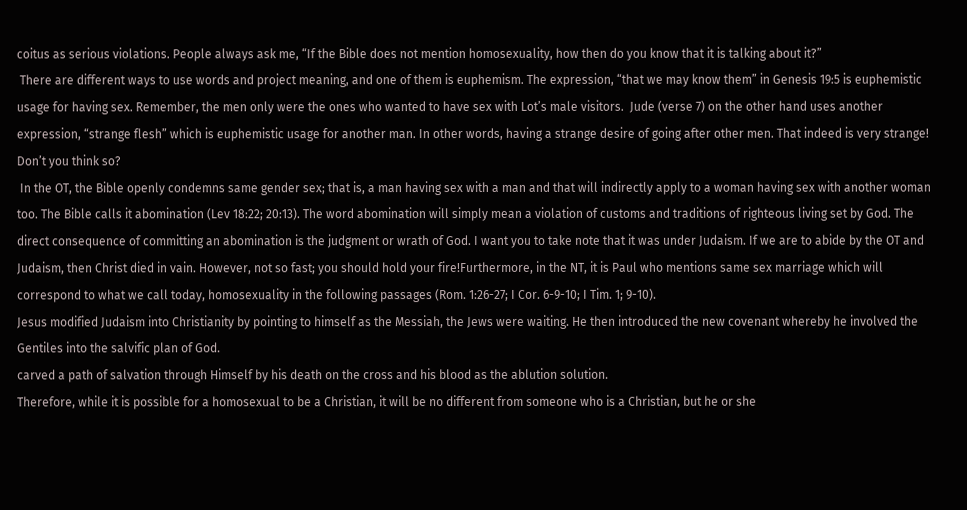coitus as serious violations. People always ask me, “If the Bible does not mention homosexuality, how then do you know that it is talking about it?”
 There are different ways to use words and project meaning, and one of them is euphemism. The expression, “that we may know them” in Genesis 19:5 is euphemistic usage for having sex. Remember, the men only were the ones who wanted to have sex with Lot’s male visitors.  Jude (verse 7) on the other hand uses another expression, “strange flesh” which is euphemistic usage for another man. In other words, having a strange desire of going after other men. That indeed is very strange! Don’t you think so?
 In the OT, the Bible openly condemns same gender sex; that is, a man having sex with a man and that will indirectly apply to a woman having sex with another woman too. The Bible calls it abomination (Lev 18:22; 20:13). The word abomination will simply mean a violation of customs and traditions of righteous living set by God. The direct consequence of committing an abomination is the judgment or wrath of God. I want you to take note that it was under Judaism. If we are to abide by the OT and Judaism, then Christ died in vain. However, not so fast; you should hold your fire!Furthermore, in the NT, it is Paul who mentions same sex marriage which will correspond to what we call today, homosexuality in the following passages (Rom. 1:26-27; I Cor. 6-9-10; I Tim. 1; 9-10).
Jesus modified Judaism into Christianity by pointing to himself as the Messiah, the Jews were waiting. He then introduced the new covenant whereby he involved the Gentiles into the salvific plan of God.
carved a path of salvation through Himself by his death on the cross and his blood as the ablution solution.
Therefore, while it is possible for a homosexual to be a Christian, it will be no different from someone who is a Christian, but he or she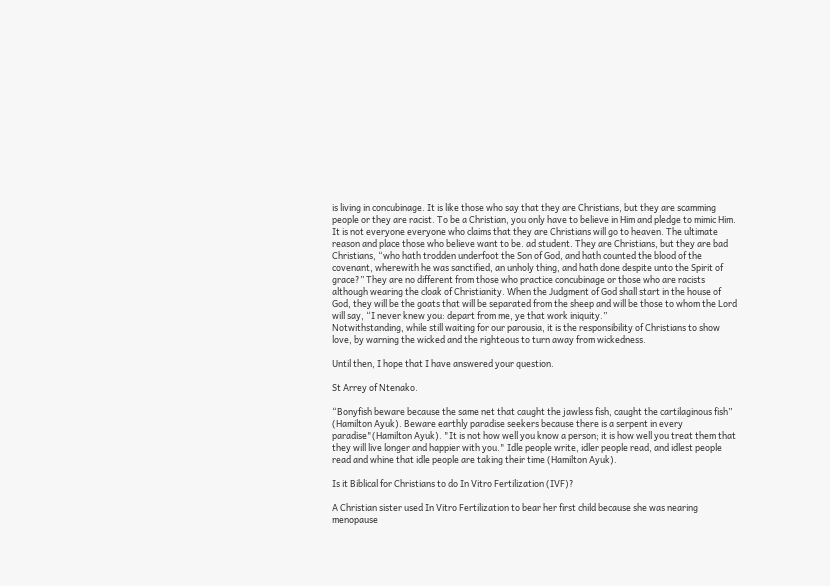is living in concubinage. It is like those who say that they are Christians, but they are scamming people or they are racist. To be a Christian, you only have to believe in Him and pledge to mimic Him. It is not everyone everyone who claims that they are Christians will go to heaven. The ultimate reason and place those who believe want to be. ad student. They are Christians, but they are bad Christians, “who hath trodden underfoot the Son of God, and hath counted the blood of the covenant, wherewith he was sanctified, an unholy thing, and hath done despite unto the Spirit of grace?” They are no different from those who practice concubinage or those who are racists although wearing the cloak of Christianity. When the Judgment of God shall start in the house of God, they will be the goats that will be separated from the sheep and will be those to whom the Lord will say, “I never knew you: depart from me, ye that work iniquity.”
Notwithstanding, while still waiting for our parousia, it is the responsibility of Christians to show love, by warning the wicked and the righteous to turn away from wickedness.

Until then, I hope that I have answered your question.

St Arrey of Ntenako.

“Bonyfish beware because the same net that caught the jawless fish, caught the cartilaginous fish” (Hamilton Ayuk). Beware earthly paradise seekers because there is a serpent in every paradise"(Hamilton Ayuk). "It is not how well you know a person; it is how well you treat them that they will live longer and happier with you." Idle people write, idler people read, and idlest people read and whine that idle people are taking their time (Hamilton Ayuk).

Is it Biblical for Christians to do In Vitro Fertilization (IVF)?

A Christian sister used In Vitro Fertilization to bear her first child because she was nearing menopause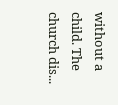without a child. The church dis...